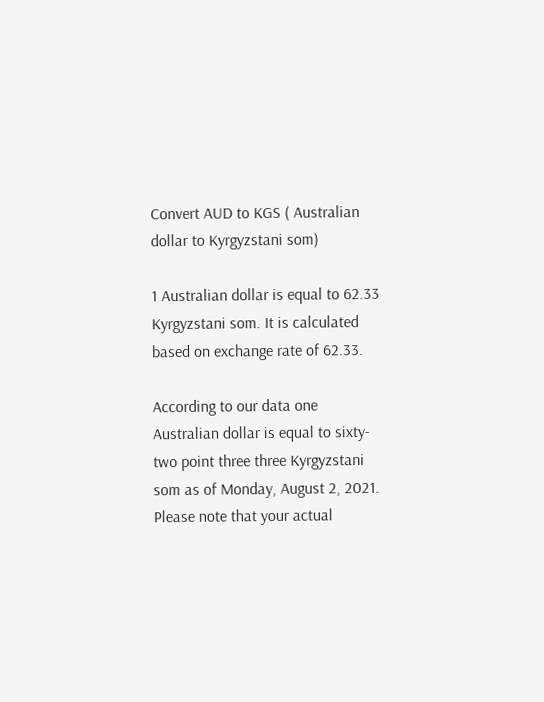Convert AUD to KGS ( Australian dollar to Kyrgyzstani som)

1 Australian dollar is equal to 62.33 Kyrgyzstani som. It is calculated based on exchange rate of 62.33.

According to our data one Australian dollar is equal to sixty-two point three three Kyrgyzstani som as of Monday, August 2, 2021. Please note that your actual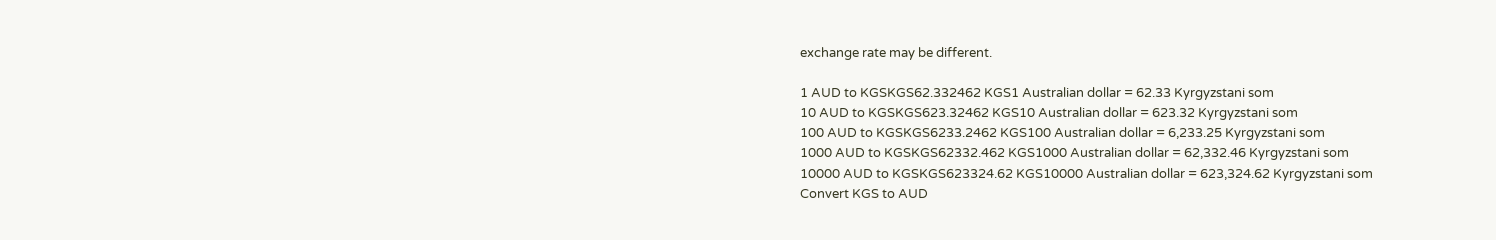exchange rate may be different.

1 AUD to KGSKGS62.332462 KGS1 Australian dollar = 62.33 Kyrgyzstani som
10 AUD to KGSKGS623.32462 KGS10 Australian dollar = 623.32 Kyrgyzstani som
100 AUD to KGSKGS6233.2462 KGS100 Australian dollar = 6,233.25 Kyrgyzstani som
1000 AUD to KGSKGS62332.462 KGS1000 Australian dollar = 62,332.46 Kyrgyzstani som
10000 AUD to KGSKGS623324.62 KGS10000 Australian dollar = 623,324.62 Kyrgyzstani som
Convert KGS to AUD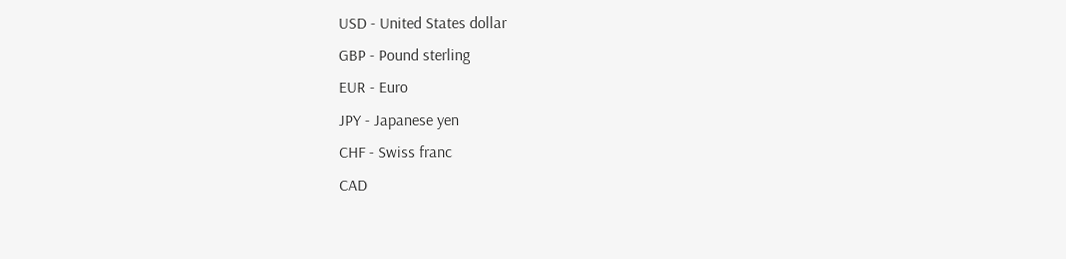USD - United States dollar
GBP - Pound sterling
EUR - Euro
JPY - Japanese yen
CHF - Swiss franc
CAD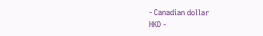- Canadian dollar
HKD -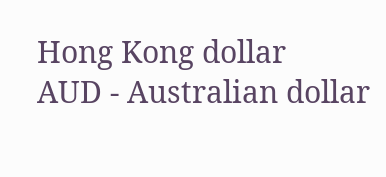Hong Kong dollar
AUD - Australian dollar